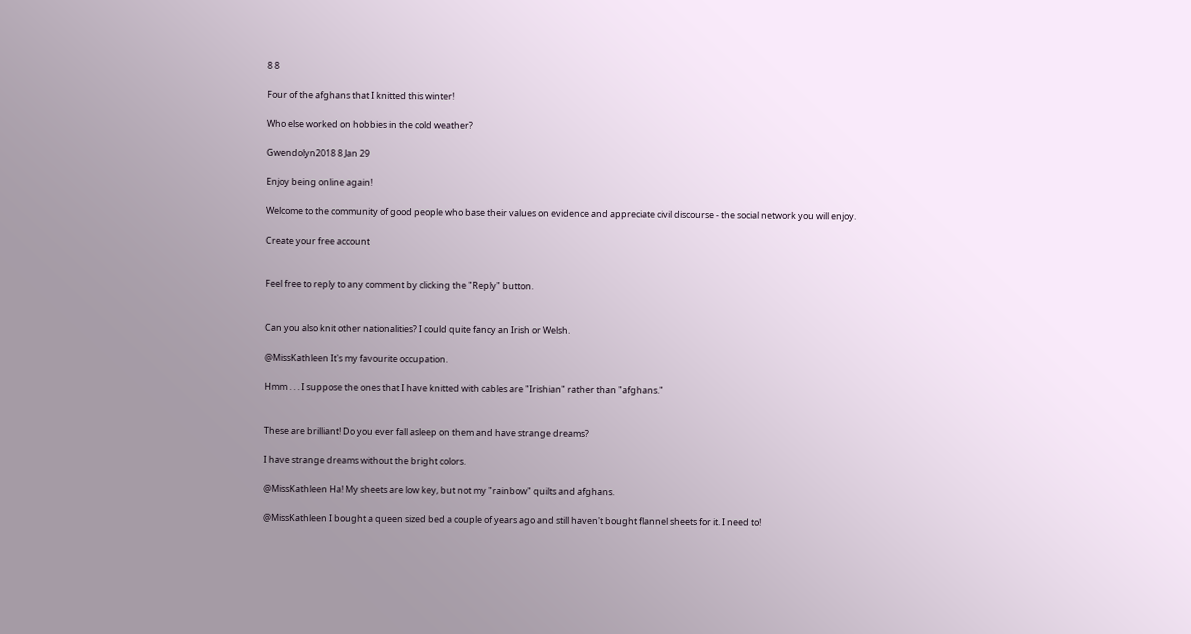8 8

Four of the afghans that I knitted this winter!

Who else worked on hobbies in the cold weather?

Gwendolyn2018 8 Jan 29

Enjoy being online again!

Welcome to the community of good people who base their values on evidence and appreciate civil discourse - the social network you will enjoy.

Create your free account


Feel free to reply to any comment by clicking the "Reply" button.


Can you also knit other nationalities? I could quite fancy an Irish or Welsh.

@MissKathleen It's my favourite occupation.

Hmm . . . I suppose the ones that I have knitted with cables are "Irishian" rather than "afghans."


These are brilliant! Do you ever fall asleep on them and have strange dreams?

I have strange dreams without the bright colors.

@MissKathleen Ha! My sheets are low key, but not my "rainbow" quilts and afghans.

@MissKathleen I bought a queen sized bed a couple of years ago and still haven't bought flannel sheets for it. I need to!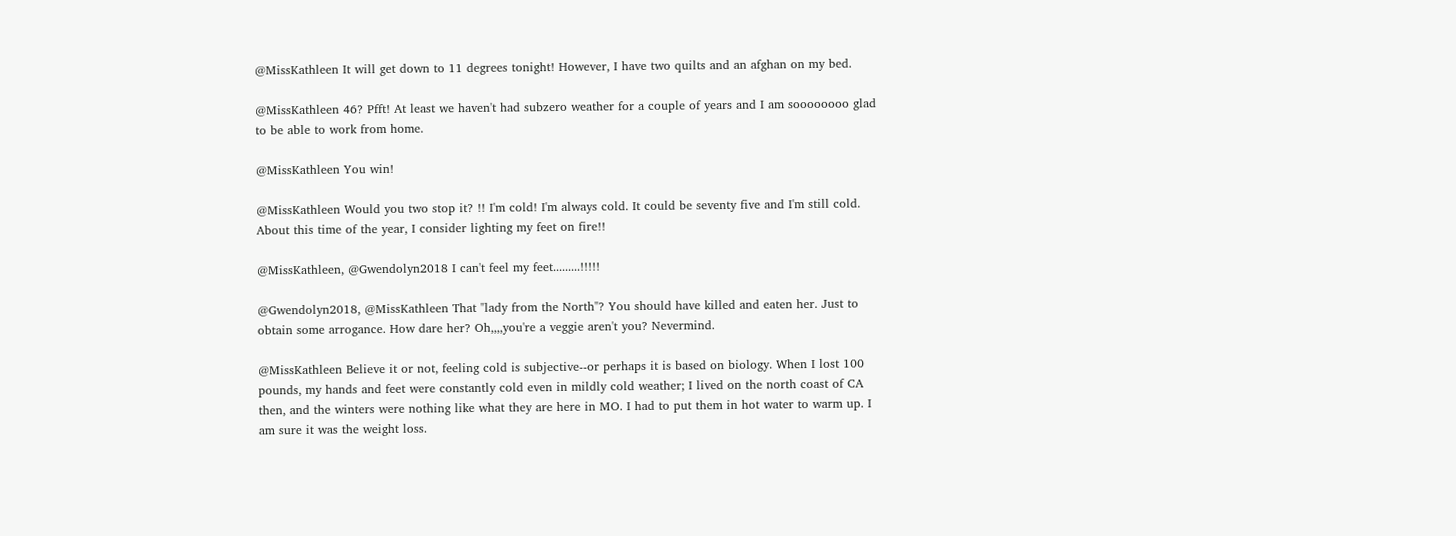@MissKathleen It will get down to 11 degrees tonight! However, I have two quilts and an afghan on my bed.

@MissKathleen 46? Pfft! At least we haven't had subzero weather for a couple of years and I am soooooooo glad to be able to work from home.

@MissKathleen You win!

@MissKathleen Would you two stop it? !! I'm cold! I'm always cold. It could be seventy five and I'm still cold. About this time of the year, I consider lighting my feet on fire!!

@MissKathleen, @Gwendolyn2018 I can't feel my feet.........!!!!!

@Gwendolyn2018, @MissKathleen That "lady from the North"? You should have killed and eaten her. Just to obtain some arrogance. How dare her? Oh,,,,you're a veggie aren't you? Nevermind.

@MissKathleen Believe it or not, feeling cold is subjective--or perhaps it is based on biology. When I lost 100 pounds, my hands and feet were constantly cold even in mildly cold weather; I lived on the north coast of CA then, and the winters were nothing like what they are here in MO. I had to put them in hot water to warm up. I am sure it was the weight loss.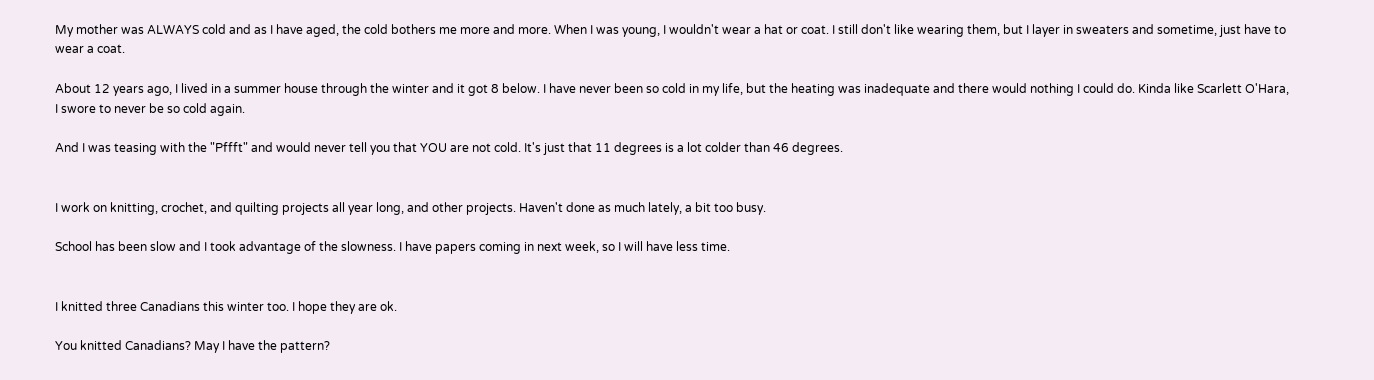My mother was ALWAYS cold and as I have aged, the cold bothers me more and more. When I was young, I wouldn't wear a hat or coat. I still don't like wearing them, but I layer in sweaters and sometime, just have to wear a coat.

About 12 years ago, I lived in a summer house through the winter and it got 8 below. I have never been so cold in my life, but the heating was inadequate and there would nothing I could do. Kinda like Scarlett O'Hara, I swore to never be so cold again.

And I was teasing with the "Pffft" and would never tell you that YOU are not cold. It's just that 11 degrees is a lot colder than 46 degrees.


I work on knitting, crochet, and quilting projects all year long, and other projects. Haven't done as much lately, a bit too busy.

School has been slow and I took advantage of the slowness. I have papers coming in next week, so I will have less time.


I knitted three Canadians this winter too. I hope they are ok.

You knitted Canadians? May I have the pattern?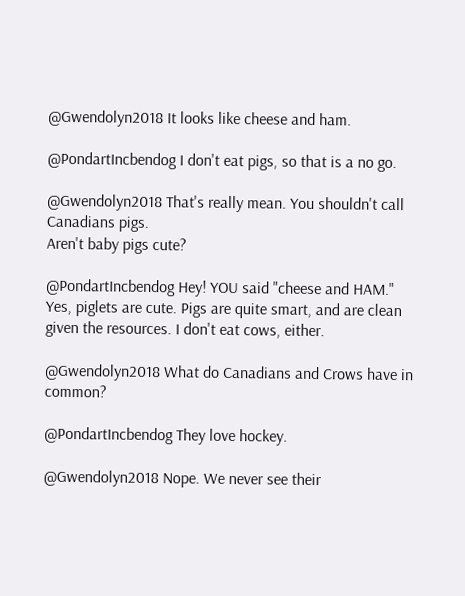@Gwendolyn2018 It looks like cheese and ham.

@PondartIncbendog I don't eat pigs, so that is a no go.

@Gwendolyn2018 That's really mean. You shouldn't call Canadians pigs.
Aren't baby pigs cute?

@PondartIncbendog Hey! YOU said "cheese and HAM." Yes, piglets are cute. Pigs are quite smart, and are clean given the resources. I don't eat cows, either.

@Gwendolyn2018 What do Canadians and Crows have in common?

@PondartIncbendog They love hockey.

@Gwendolyn2018 Nope. We never see their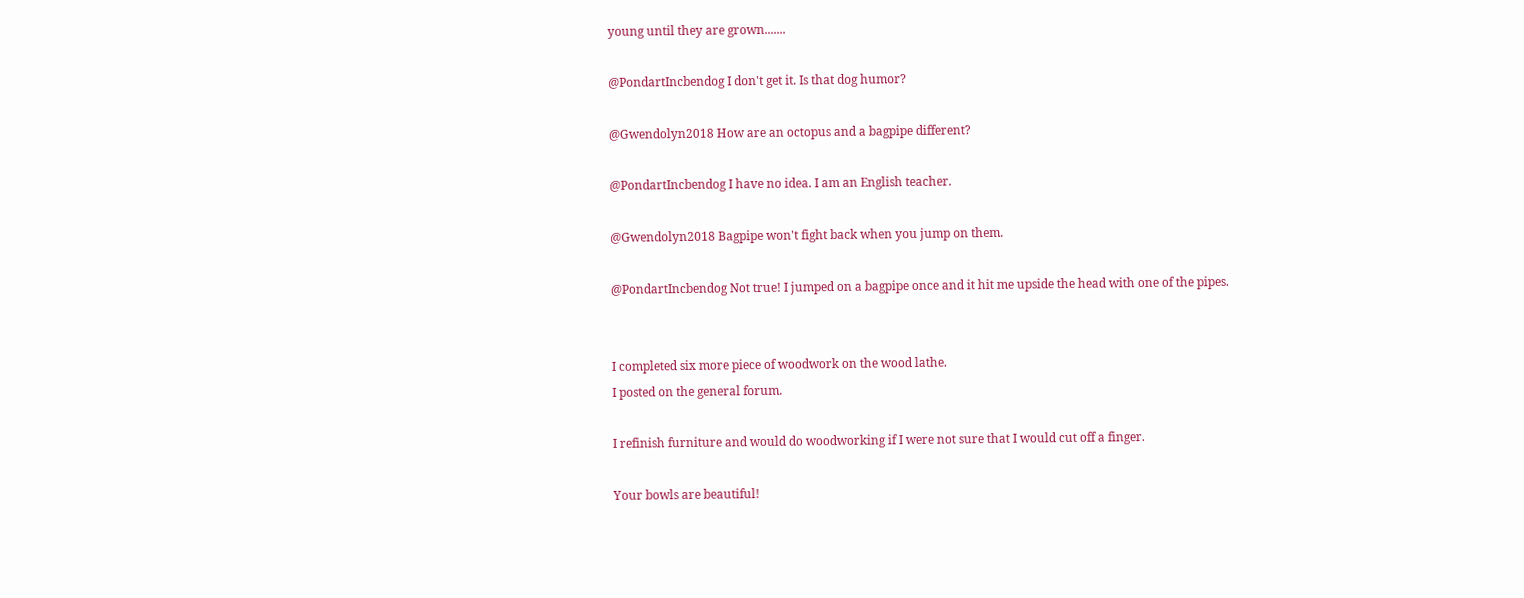young until they are grown.......

@PondartIncbendog I don't get it. Is that dog humor?

@Gwendolyn2018 How are an octopus and a bagpipe different?

@PondartIncbendog I have no idea. I am an English teacher.

@Gwendolyn2018 Bagpipe won't fight back when you jump on them.

@PondartIncbendog Not true! I jumped on a bagpipe once and it hit me upside the head with one of the pipes.


I completed six more piece of woodwork on the wood lathe.
I posted on the general forum.

I refinish furniture and would do woodworking if I were not sure that I would cut off a finger.

Your bowls are beautiful!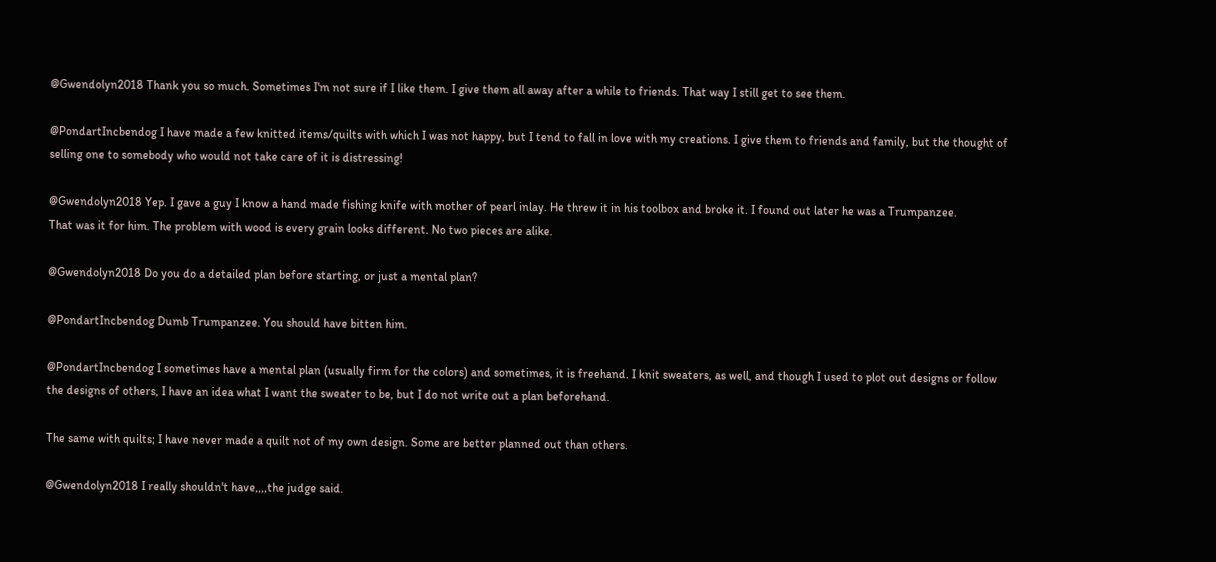@Gwendolyn2018 Thank you so much. Sometimes I'm not sure if I like them. I give them all away after a while to friends. That way I still get to see them.

@PondartIncbendog I have made a few knitted items/quilts with which I was not happy, but I tend to fall in love with my creations. I give them to friends and family, but the thought of selling one to somebody who would not take care of it is distressing!

@Gwendolyn2018 Yep. I gave a guy I know a hand made fishing knife with mother of pearl inlay. He threw it in his toolbox and broke it. I found out later he was a Trumpanzee.
That was it for him. The problem with wood is every grain looks different. No two pieces are alike.

@Gwendolyn2018 Do you do a detailed plan before starting, or just a mental plan?

@PondartIncbendog Dumb Trumpanzee. You should have bitten him.

@PondartIncbendog I sometimes have a mental plan (usually firm for the colors) and sometimes, it is freehand. I knit sweaters, as well, and though I used to plot out designs or follow the designs of others, I have an idea what I want the sweater to be, but I do not write out a plan beforehand.

The same with quilts; I have never made a quilt not of my own design. Some are better planned out than others.

@Gwendolyn2018 I really shouldn't have,,,,the judge said.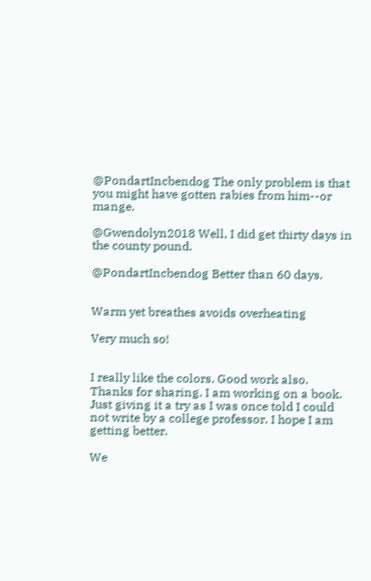@PondartIncbendog The only problem is that you might have gotten rabies from him--or mange.

@Gwendolyn2018 Well, I did get thirty days in the county pound.

@PondartIncbendog Better than 60 days.


Warm yet breathes avoids overheating

Very much so!


I really like the colors. Good work also. Thanks for sharing. I am working on a book. Just giving it a try as I was once told I could not write by a college professor. I hope I am getting better.

We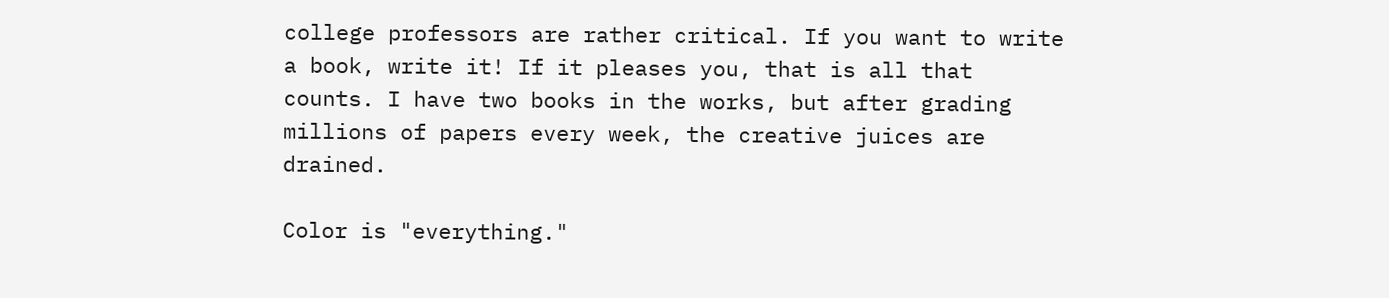college professors are rather critical. If you want to write a book, write it! If it pleases you, that is all that counts. I have two books in the works, but after grading millions of papers every week, the creative juices are drained.

Color is "everything."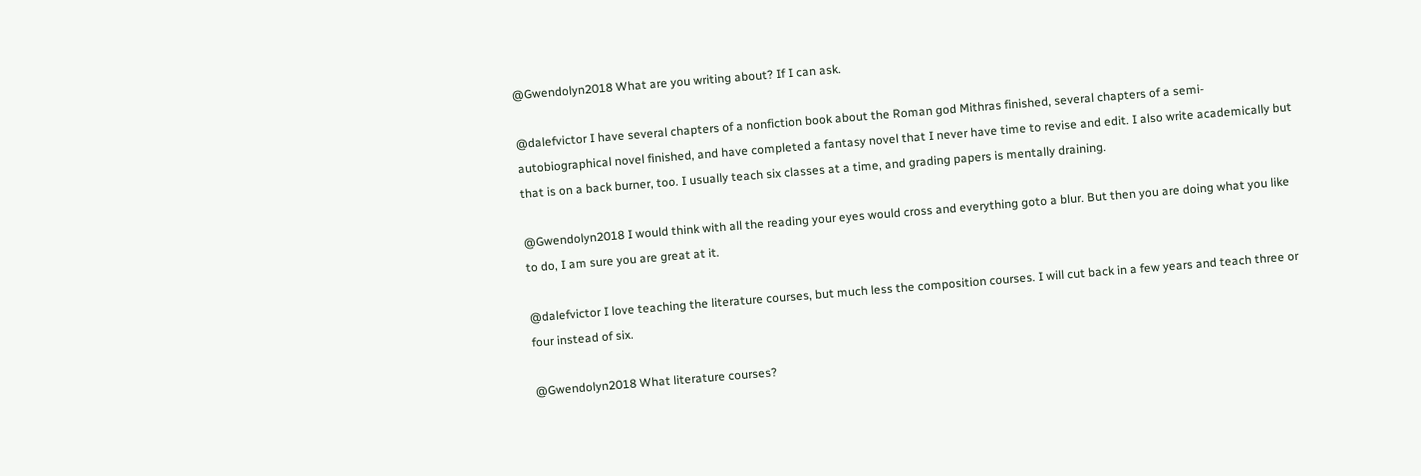@Gwendolyn2018 What are you writing about? If I can ask.

@dalefvictor I have several chapters of a nonfiction book about the Roman god Mithras finished, several chapters of a semi-autobiographical novel finished, and have completed a fantasy novel that I never have time to revise and edit. I also write academically but that is on a back burner, too. I usually teach six classes at a time, and grading papers is mentally draining.

@Gwendolyn2018 I would think with all the reading your eyes would cross and everything goto a blur. But then you are doing what you like to do, I am sure you are great at it.

@dalefvictor I love teaching the literature courses, but much less the composition courses. I will cut back in a few years and teach three or four instead of six.

@Gwendolyn2018 What literature courses?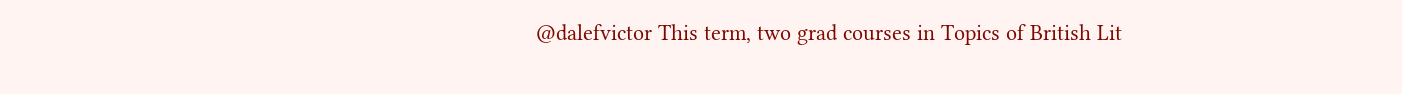@dalefvictor This term, two grad courses in Topics of British Lit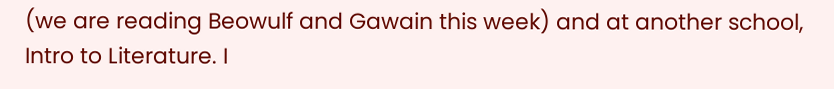(we are reading Beowulf and Gawain this week) and at another school, Intro to Literature. I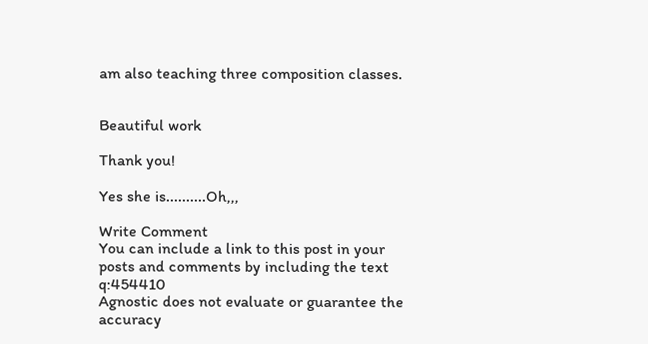am also teaching three composition classes.


Beautiful work

Thank you!

Yes she is..........Oh,,,

Write Comment
You can include a link to this post in your posts and comments by including the text q:454410
Agnostic does not evaluate or guarantee the accuracy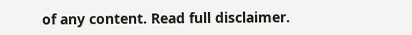of any content. Read full disclaimer.